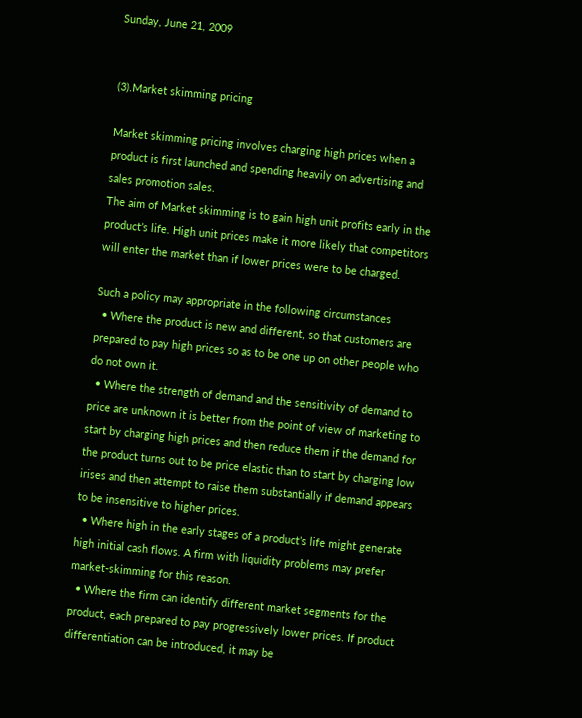Sunday, June 21, 2009


(3).Market skimming pricing

Market skimming pricing involves charging high prices when a product is first launched and spending heavily on advertising and sales promotion sales.
The aim of Market skimming is to gain high unit profits early in the product’s life. High unit prices make it more likely that competitors will enter the market than if lower prices were to be charged.

Such a policy may appropriate in the following circumstances
  • Where the product is new and different, so that customers are prepared to pay high prices so as to be one up on other people who do not own it.
  • Where the strength of demand and the sensitivity of demand to price are unknown it is better from the point of view of marketing to start by charging high prices and then reduce them if the demand for the product turns out to be price elastic than to start by charging low irises and then attempt to raise them substantially if demand appears to be insensitive to higher prices.
  • Where high in the early stages of a product’s life might generate high initial cash flows. A firm with liquidity problems may prefer market-skimming for this reason.
  • Where the firm can identify different market segments for the product, each prepared to pay progressively lower prices. If product differentiation can be introduced, it may be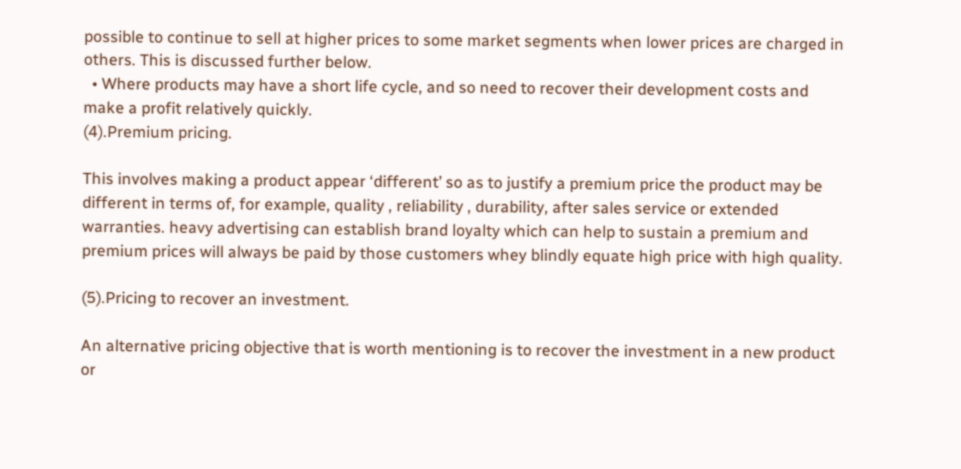possible to continue to sell at higher prices to some market segments when lower prices are charged in others. This is discussed further below.
  • Where products may have a short life cycle, and so need to recover their development costs and make a profit relatively quickly.
(4).Premium pricing.

This involves making a product appear ‘different’ so as to justify a premium price the product may be different in terms of, for example, quality , reliability , durability, after sales service or extended warranties. heavy advertising can establish brand loyalty which can help to sustain a premium and premium prices will always be paid by those customers whey blindly equate high price with high quality.

(5).Pricing to recover an investment.

An alternative pricing objective that is worth mentioning is to recover the investment in a new product or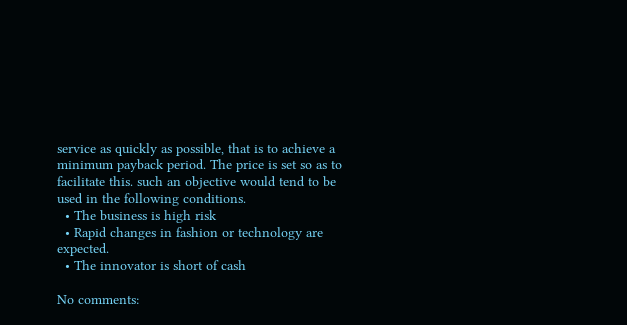service as quickly as possible, that is to achieve a minimum payback period. The price is set so as to facilitate this. such an objective would tend to be used in the following conditions.
  • The business is high risk
  • Rapid changes in fashion or technology are expected.
  • The innovator is short of cash

No comments: